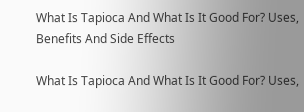What Is Tapioca And What Is It Good For? Uses, Benefits And Side Effects

What Is Tapioca And What Is It Good For? Uses,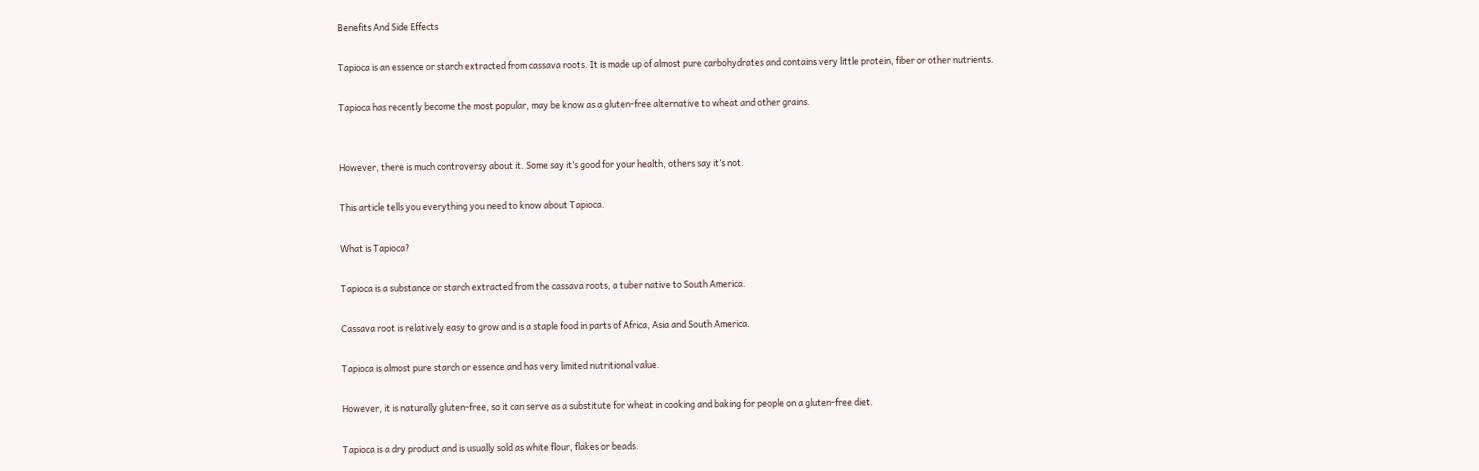Benefits And Side Effects

Tapioca is an essence or starch extracted from cassava roots. It is made up of almost pure carbohydrates and contains very little protein, fiber or other nutrients.

Tapioca has recently become the most popular, may be know as a gluten-free alternative to wheat and other grains.


However, there is much controversy about it. Some say it’s good for your health, others say it’s not.

This article tells you everything you need to know about Tapioca.

What is Tapioca?

Tapioca is a substance or starch extracted from the cassava roots, a tuber native to South America.

Cassava root is relatively easy to grow and is a staple food in parts of Africa, Asia and South America.

Tapioca is almost pure starch or essence and has very limited nutritional value.

However, it is naturally gluten-free, so it can serve as a substitute for wheat in cooking and baking for people on a gluten-free diet.

Tapioca is a dry product and is usually sold as white flour, flakes or beads.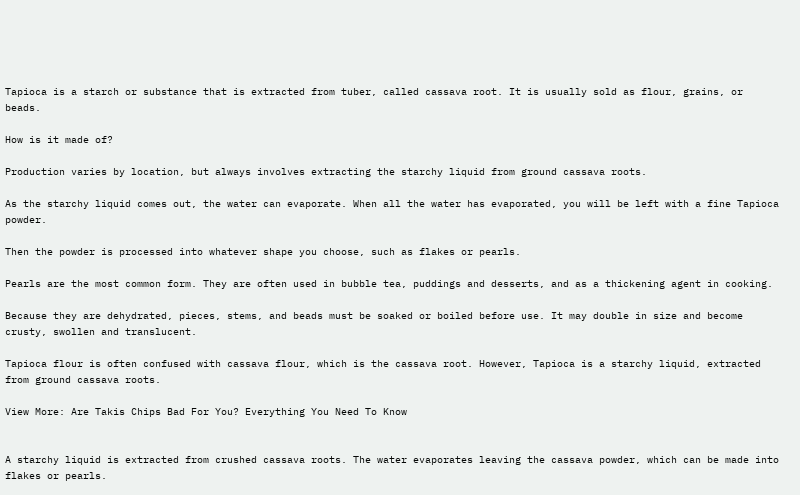Tapioca is a starch or substance that is extracted from tuber, called cassava root. It is usually sold as flour, grains, or beads.

How is it made of?

Production varies by location, but always involves extracting the starchy liquid from ground cassava roots.

As the starchy liquid comes out, the water can evaporate. When all the water has evaporated, you will be left with a fine Tapioca powder.

Then the powder is processed into whatever shape you choose, such as flakes or pearls.

Pearls are the most common form. They are often used in bubble tea, puddings and desserts, and as a thickening agent in cooking.

Because they are dehydrated, pieces, stems, and beads must be soaked or boiled before use. It may double in size and become crusty, swollen and translucent.

Tapioca flour is often confused with cassava flour, which is the cassava root. However, Tapioca is a starchy liquid, extracted from ground cassava roots.

View More: Are Takis Chips Bad For You? Everything You Need To Know


A starchy liquid is extracted from crushed cassava roots. The water evaporates leaving the cassava powder, which can be made into flakes or pearls.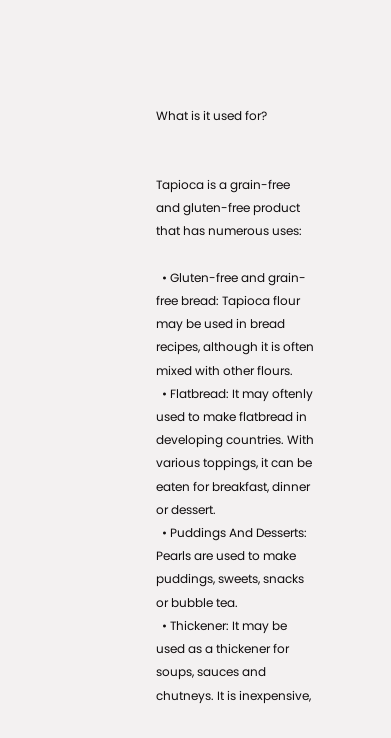What is it used for?


Tapioca is a grain-free and gluten-free product that has numerous uses:

  • Gluten-free and grain-free bread: Tapioca flour may be used in bread recipes, although it is often mixed with other flours.
  • Flatbread: It may oftenly used to make flatbread in developing countries. With various toppings, it can be eaten for breakfast, dinner or dessert.
  • Puddings And Desserts: Pearls are used to make puddings, sweets, snacks or bubble tea.
  • Thickener: It may be used as a thickener for soups, sauces and chutneys. It is inexpensive,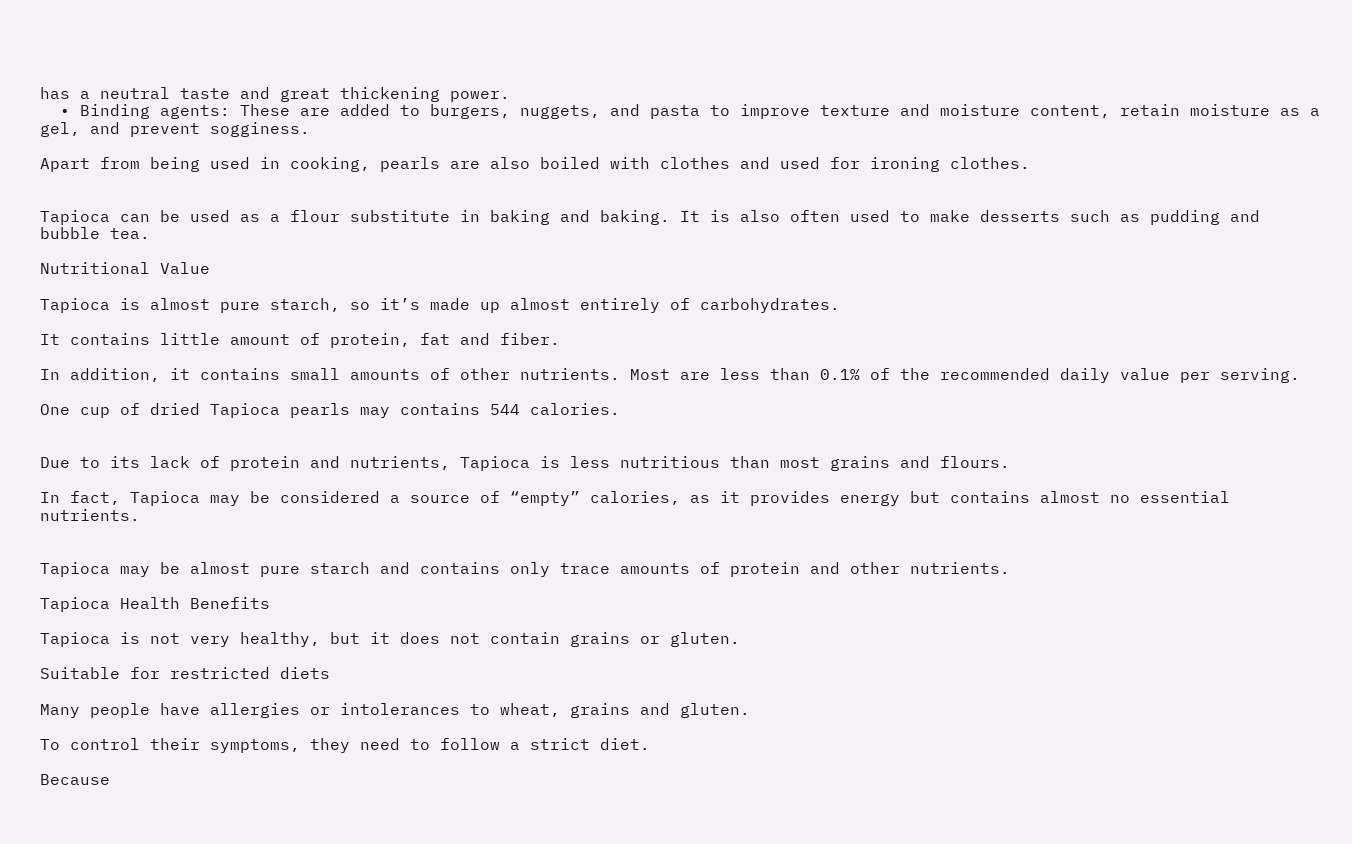has a neutral taste and great thickening power.
  • Binding agents: These are added to burgers, nuggets, and pasta to improve texture and moisture content, retain moisture as a gel, and prevent sogginess.

Apart from being used in cooking, pearls are also boiled with clothes and used for ironing clothes.


Tapioca can be used as a flour substitute in baking and baking. It is also often used to make desserts such as pudding and bubble tea.

Nutritional Value

Tapioca is almost pure starch, so it’s made up almost entirely of carbohydrates.

It contains little amount of protein, fat and fiber.

In addition, it contains small amounts of other nutrients. Most are less than 0.1% of the recommended daily value per serving.

One cup of dried Tapioca pearls may contains 544 calories.


Due to its lack of protein and nutrients, Tapioca is less nutritious than most grains and flours.

In fact, Tapioca may be considered a source of “empty” calories, as it provides energy but contains almost no essential nutrients.


Tapioca may be almost pure starch and contains only trace amounts of protein and other nutrients.

Tapioca Health Benefits

Tapioca is not very healthy, but it does not contain grains or gluten.

Suitable for restricted diets

Many people have allergies or intolerances to wheat, grains and gluten.

To control their symptoms, they need to follow a strict diet.

Because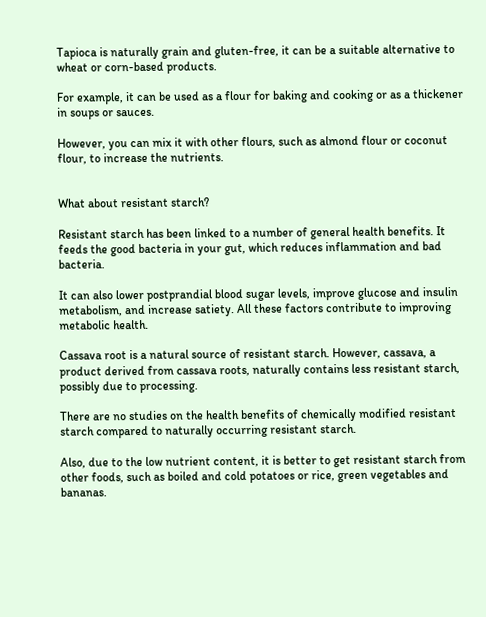Tapioca is naturally grain and gluten-free, it can be a suitable alternative to wheat or corn-based products.

For example, it can be used as a flour for baking and cooking or as a thickener in soups or sauces.

However, you can mix it with other flours, such as almond flour or coconut flour, to increase the nutrients.


What about resistant starch?

Resistant starch has been linked to a number of general health benefits. It feeds the good bacteria in your gut, which reduces inflammation and bad bacteria.

It can also lower postprandial blood sugar levels, improve glucose and insulin metabolism, and increase satiety. All these factors contribute to improving metabolic health.

Cassava root is a natural source of resistant starch. However, cassava, a product derived from cassava roots, naturally contains less resistant starch, possibly due to processing.

There are no studies on the health benefits of chemically modified resistant starch compared to naturally occurring resistant starch.

Also, due to the low nutrient content, it is better to get resistant starch from other foods, such as boiled and cold potatoes or rice, green vegetables and bananas.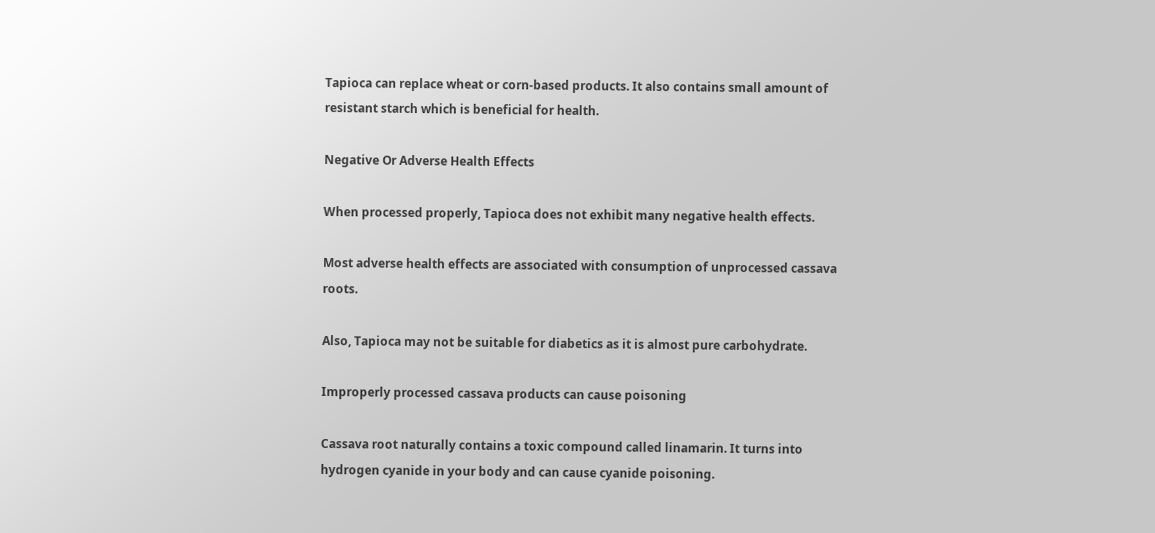Tapioca can replace wheat or corn-based products. It also contains small amount of resistant starch which is beneficial for health.

Negative Or Adverse Health Effects

When processed properly, Tapioca does not exhibit many negative health effects.

Most adverse health effects are associated with consumption of unprocessed cassava roots.

Also, Tapioca may not be suitable for diabetics as it is almost pure carbohydrate.

Improperly processed cassava products can cause poisoning

Cassava root naturally contains a toxic compound called linamarin. It turns into hydrogen cyanide in your body and can cause cyanide poisoning.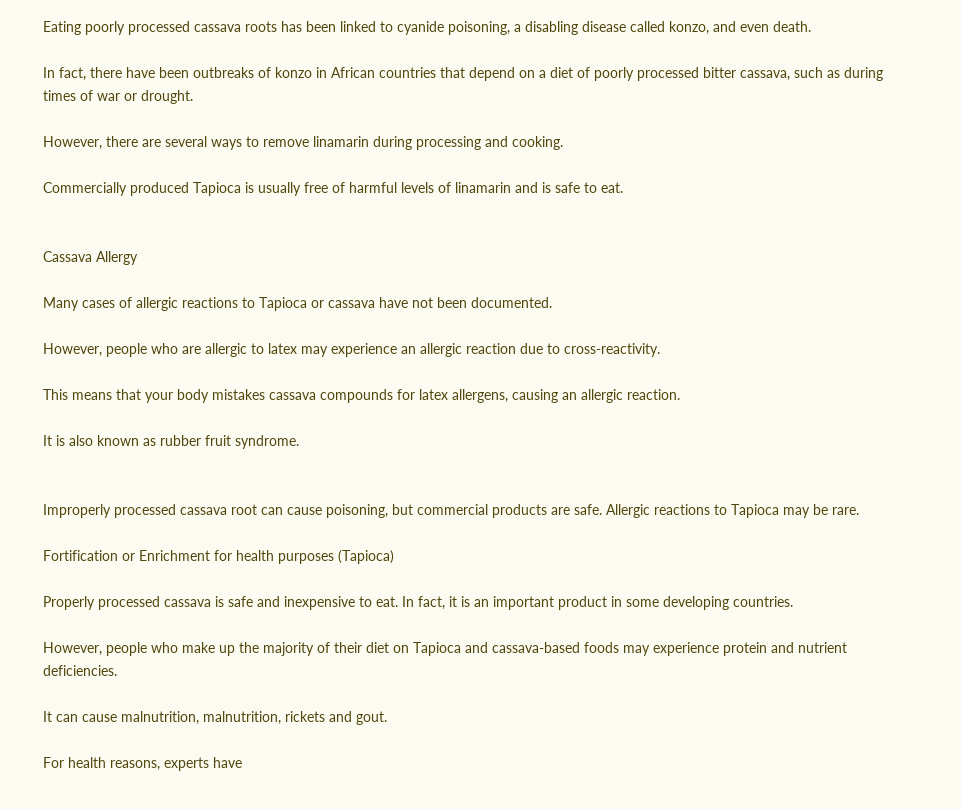Eating poorly processed cassava roots has been linked to cyanide poisoning, a disabling disease called konzo, and even death.

In fact, there have been outbreaks of konzo in African countries that depend on a diet of poorly processed bitter cassava, such as during times of war or drought.

However, there are several ways to remove linamarin during processing and cooking.

Commercially produced Tapioca is usually free of harmful levels of linamarin and is safe to eat.


Cassava Allergy

Many cases of allergic reactions to Tapioca or cassava have not been documented.

However, people who are allergic to latex may experience an allergic reaction due to cross-reactivity.

This means that your body mistakes cassava compounds for latex allergens, causing an allergic reaction.

It is also known as rubber fruit syndrome.


Improperly processed cassava root can cause poisoning, but commercial products are safe. Allergic reactions to Tapioca may be rare.

Fortification or Enrichment for health purposes (Tapioca)

Properly processed cassava is safe and inexpensive to eat. In fact, it is an important product in some developing countries.

However, people who make up the majority of their diet on Tapioca and cassava-based foods may experience protein and nutrient deficiencies.

It can cause malnutrition, malnutrition, rickets and gout.

For health reasons, experts have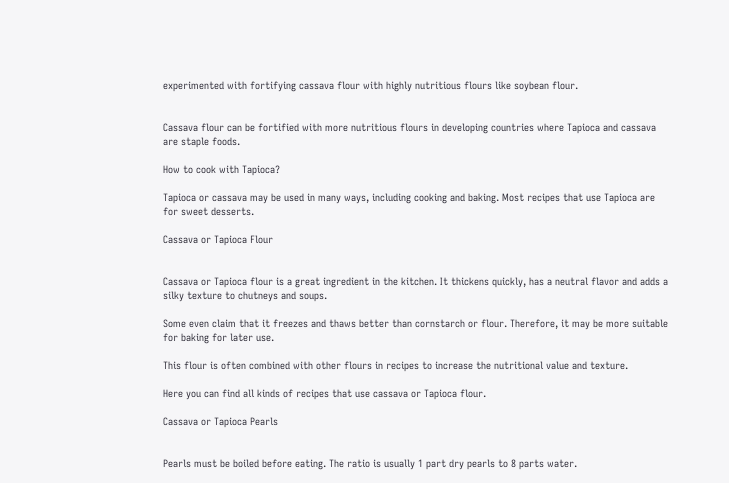experimented with fortifying cassava flour with highly nutritious flours like soybean flour.


Cassava flour can be fortified with more nutritious flours in developing countries where Tapioca and cassava are staple foods.

How to cook with Tapioca?

Tapioca or cassava may be used in many ways, including cooking and baking. Most recipes that use Tapioca are for sweet desserts.

Cassava or Tapioca Flour


Cassava or Tapioca flour is a great ingredient in the kitchen. It thickens quickly, has a neutral flavor and adds a silky texture to chutneys and soups.

Some even claim that it freezes and thaws better than cornstarch or flour. Therefore, it may be more suitable for baking for later use.

This flour is often combined with other flours in recipes to increase the nutritional value and texture.

Here you can find all kinds of recipes that use cassava or Tapioca flour.

Cassava or Tapioca Pearls


Pearls must be boiled before eating. The ratio is usually 1 part dry pearls to 8 parts water.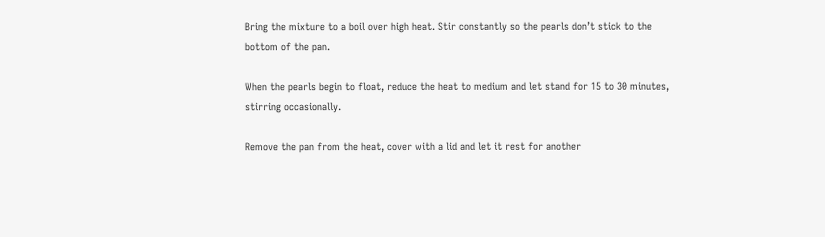Bring the mixture to a boil over high heat. Stir constantly so the pearls don’t stick to the bottom of the pan.

When the pearls begin to float, reduce the heat to medium and let stand for 15 to 30 minutes, stirring occasionally.

Remove the pan from the heat, cover with a lid and let it rest for another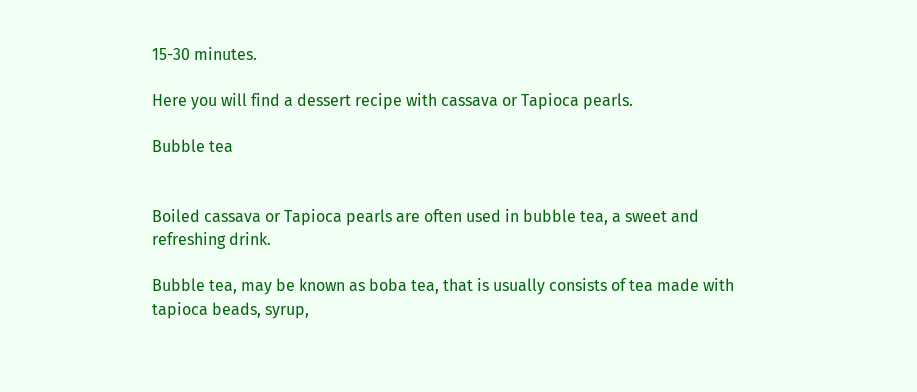15-30 minutes.

Here you will find a dessert recipe with cassava or Tapioca pearls.

Bubble tea


Boiled cassava or Tapioca pearls are often used in bubble tea, a sweet and refreshing drink.

Bubble tea, may be known as boba tea, that is usually consists of tea made with tapioca beads, syrup,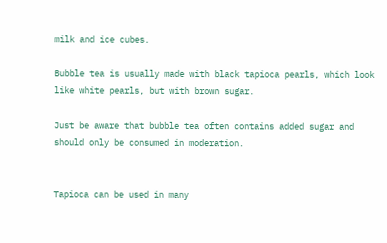milk and ice cubes.

Bubble tea is usually made with black tapioca pearls, which look like white pearls, but with brown sugar.

Just be aware that bubble tea often contains added sugar and should only be consumed in moderation.


Tapioca can be used in many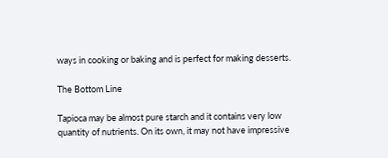ways in cooking or baking and is perfect for making desserts.

The Bottom Line

Tapioca may be almost pure starch and it contains very low quantity of nutrients. On its own, it may not have impressive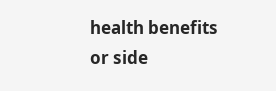health benefits or side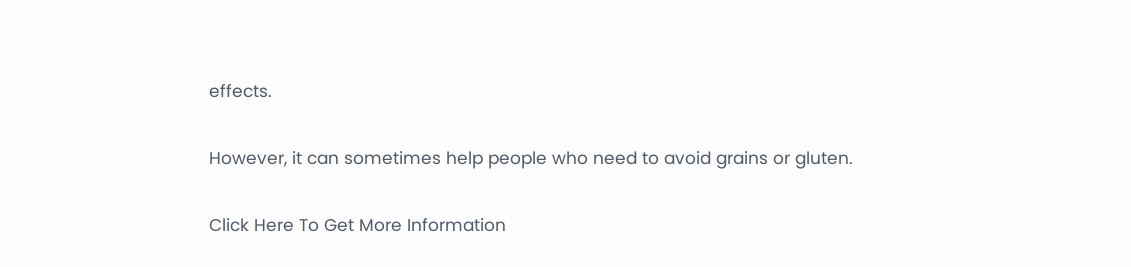effects.

However, it can sometimes help people who need to avoid grains or gluten.

Click Here To Get More Information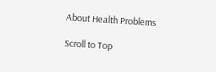About Health Problems

Scroll to Top